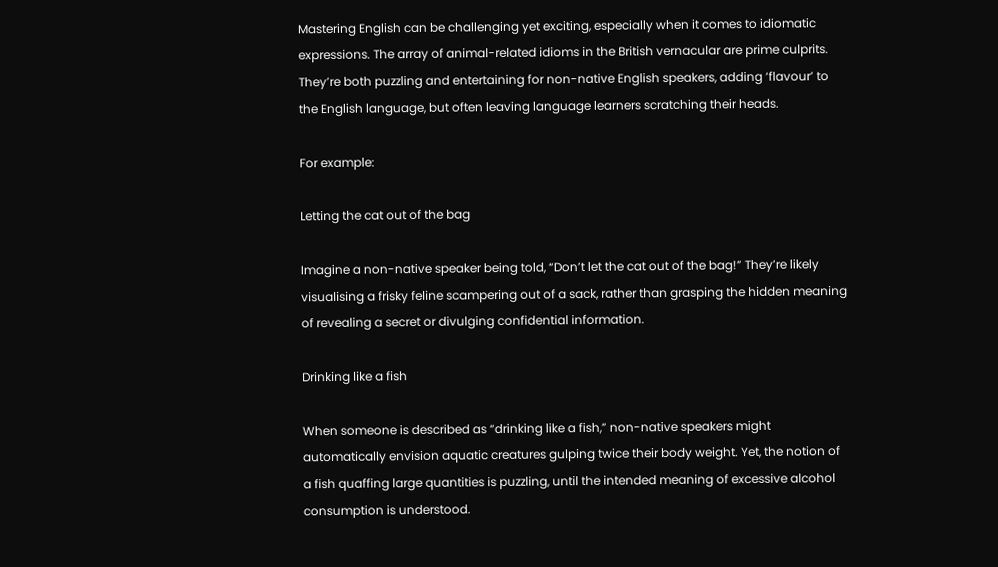Mastering English can be challenging yet exciting, especially when it comes to idiomatic expressions. The array of animal-related idioms in the British vernacular are prime culprits. They’re both puzzling and entertaining for non-native English speakers, adding ‘flavour’ to the English language, but often leaving language learners scratching their heads.

For example:

Letting the cat out of the bag

Imagine a non-native speaker being told, “Don’t let the cat out of the bag!” They’re likely visualising a frisky feline scampering out of a sack, rather than grasping the hidden meaning of revealing a secret or divulging confidential information.

Drinking like a fish

When someone is described as “drinking like a fish,” non-native speakers might automatically envision aquatic creatures gulping twice their body weight. Yet, the notion of a fish quaffing large quantities is puzzling, until the intended meaning of excessive alcohol consumption is understood.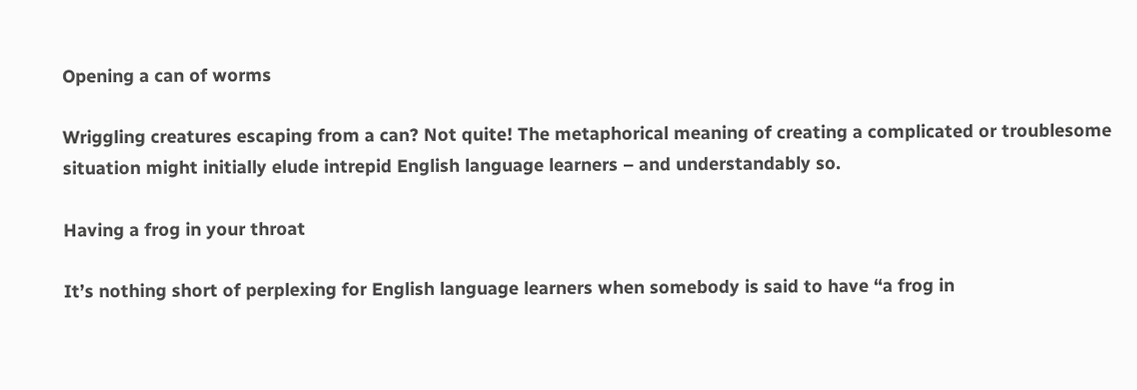Opening a can of worms

Wriggling creatures escaping from a can? Not quite! The metaphorical meaning of creating a complicated or troublesome situation might initially elude intrepid English language learners – and understandably so.

Having a frog in your throat

It’s nothing short of perplexing for English language learners when somebody is said to have “a frog in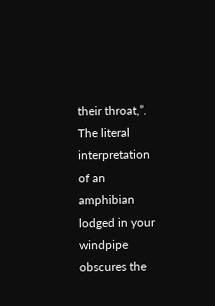their throat,”. The literal interpretation of an amphibian lodged in your windpipe obscures the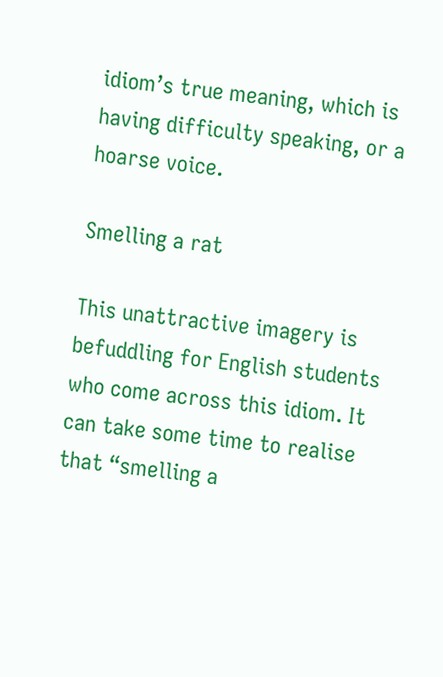idiom’s true meaning, which is having difficulty speaking, or a hoarse voice.

Smelling a rat

This unattractive imagery is befuddling for English students who come across this idiom. It can take some time to realise that “smelling a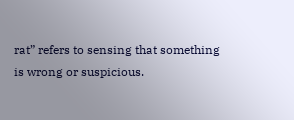rat” refers to sensing that something is wrong or suspicious.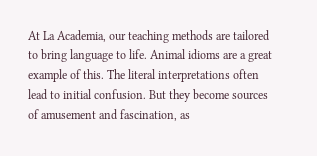At La Academia, our teaching methods are tailored to bring language to life. Animal idioms are a great example of this. The literal interpretations often lead to initial confusion. But they become sources of amusement and fascination, as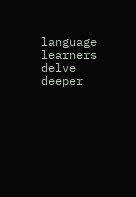language learners delve deeper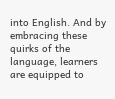into English. And by embracing these quirks of the language, learners are equipped to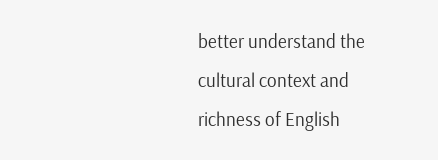better understand the cultural context and richness of English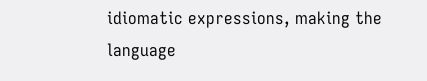idiomatic expressions, making the language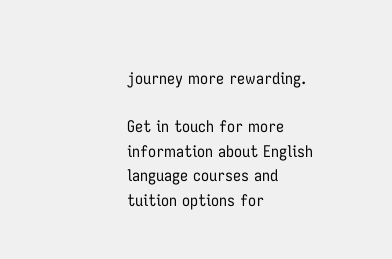journey more rewarding.

Get in touch for more information about English language courses and tuition options for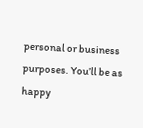personal or business purposes. You’ll be as happy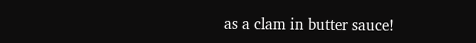as a clam in butter sauce!